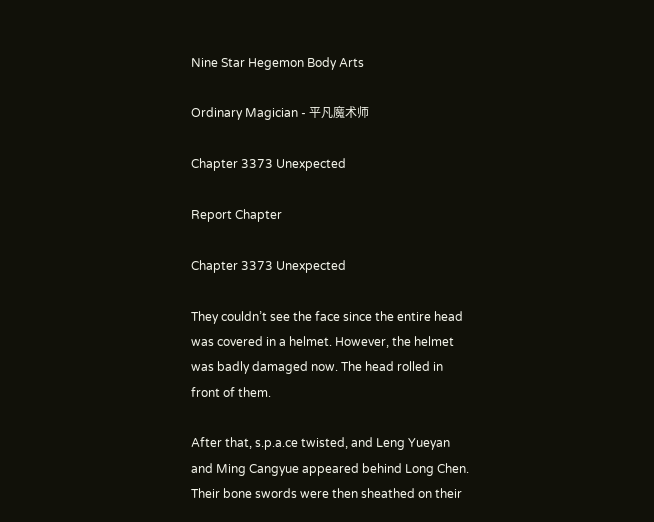Nine Star Hegemon Body Arts

Ordinary Magician - 平凡魔术师

Chapter 3373 Unexpected

Report Chapter

Chapter 3373 Unexpected

They couldn’t see the face since the entire head was covered in a helmet. However, the helmet was badly damaged now. The head rolled in front of them.

After that, s.p.a.ce twisted, and Leng Yueyan and Ming Cangyue appeared behind Long Chen. Their bone swords were then sheathed on their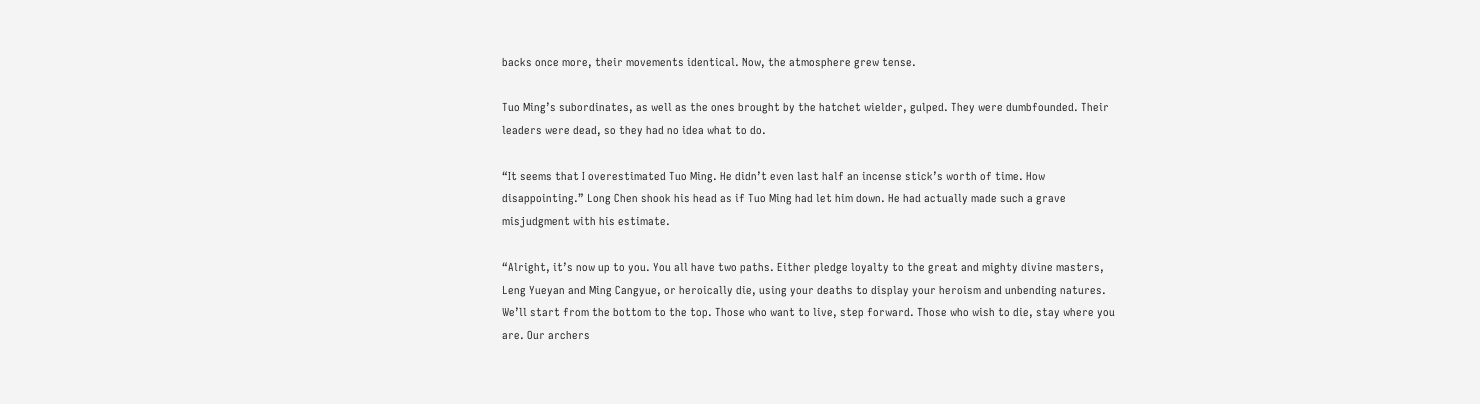backs once more, their movements identical. Now, the atmosphere grew tense.

Tuo Ming’s subordinates, as well as the ones brought by the hatchet wielder, gulped. They were dumbfounded. Their leaders were dead, so they had no idea what to do.

“It seems that I overestimated Tuo Ming. He didn’t even last half an incense stick’s worth of time. How disappointing.” Long Chen shook his head as if Tuo Ming had let him down. He had actually made such a grave misjudgment with his estimate.

“Alright, it’s now up to you. You all have two paths. Either pledge loyalty to the great and mighty divine masters, Leng Yueyan and Ming Cangyue, or heroically die, using your deaths to display your heroism and unbending natures. We’ll start from the bottom to the top. Those who want to live, step forward. Those who wish to die, stay where you are. Our archers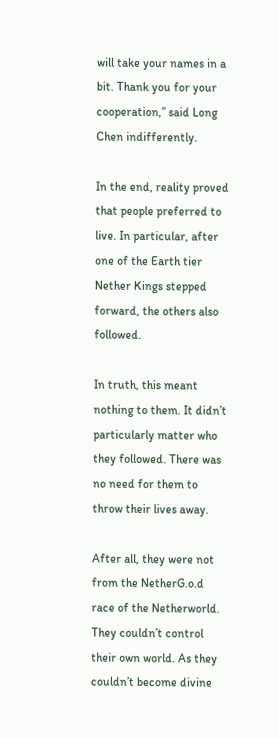will take your names in a bit. Thank you for your cooperation,” said Long Chen indifferently.

In the end, reality proved that people preferred to live. In particular, after one of the Earth tier Nether Kings stepped forward, the others also followed.

In truth, this meant nothing to them. It didn’t particularly matter who they followed. There was no need for them to throw their lives away.

After all, they were not from the NetherG.o.d race of the Netherworld. They couldn’t control their own world. As they couldn’t become divine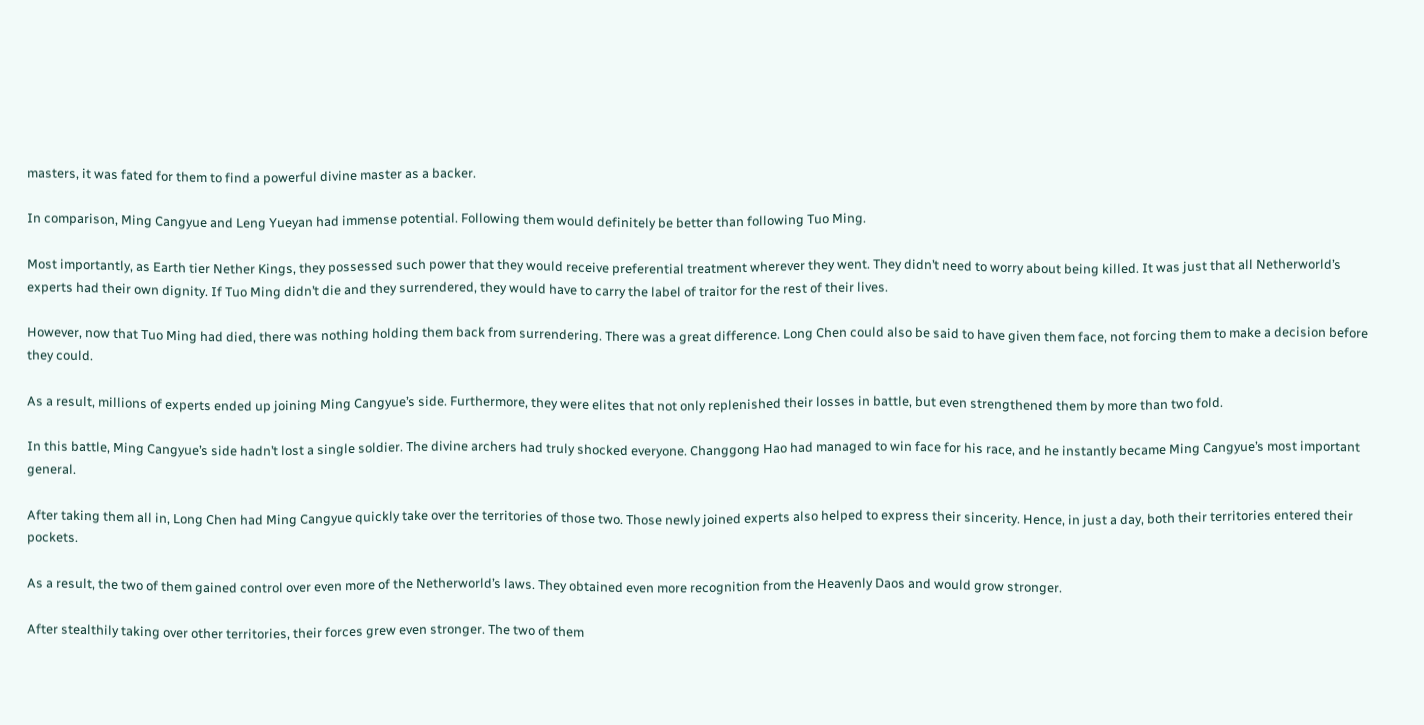masters, it was fated for them to find a powerful divine master as a backer.

In comparison, Ming Cangyue and Leng Yueyan had immense potential. Following them would definitely be better than following Tuo Ming.

Most importantly, as Earth tier Nether Kings, they possessed such power that they would receive preferential treatment wherever they went. They didn’t need to worry about being killed. It was just that all Netherworld’s experts had their own dignity. If Tuo Ming didn’t die and they surrendered, they would have to carry the label of traitor for the rest of their lives.

However, now that Tuo Ming had died, there was nothing holding them back from surrendering. There was a great difference. Long Chen could also be said to have given them face, not forcing them to make a decision before they could.

As a result, millions of experts ended up joining Ming Cangyue’s side. Furthermore, they were elites that not only replenished their losses in battle, but even strengthened them by more than two fold.

In this battle, Ming Cangyue’s side hadn’t lost a single soldier. The divine archers had truly shocked everyone. Changgong Hao had managed to win face for his race, and he instantly became Ming Cangyue’s most important general.

After taking them all in, Long Chen had Ming Cangyue quickly take over the territories of those two. Those newly joined experts also helped to express their sincerity. Hence, in just a day, both their territories entered their pockets.

As a result, the two of them gained control over even more of the Netherworld’s laws. They obtained even more recognition from the Heavenly Daos and would grow stronger.

After stealthily taking over other territories, their forces grew even stronger. The two of them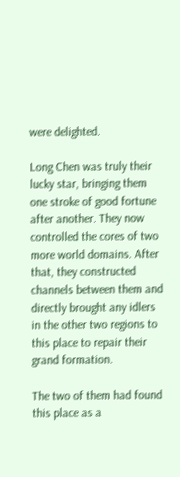were delighted.

Long Chen was truly their lucky star, bringing them one stroke of good fortune after another. They now controlled the cores of two more world domains. After that, they constructed channels between them and directly brought any idlers in the other two regions to this place to repair their grand formation.

The two of them had found this place as a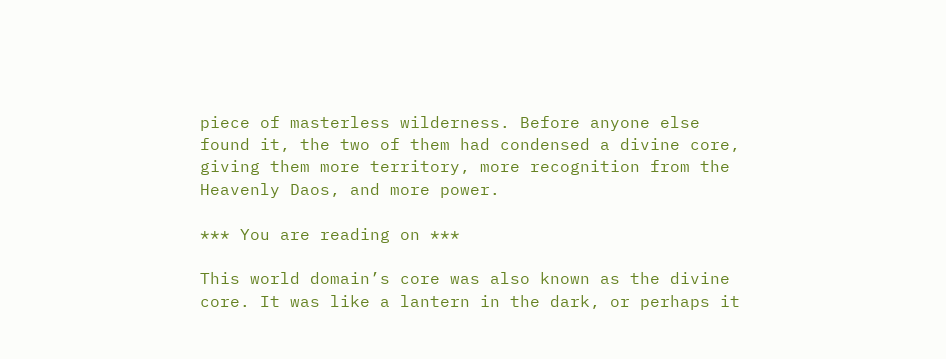piece of masterless wilderness. Before anyone else found it, the two of them had condensed a divine core, giving them more territory, more recognition from the Heavenly Daos, and more power.

*** You are reading on ***

This world domain’s core was also known as the divine core. It was like a lantern in the dark, or perhaps it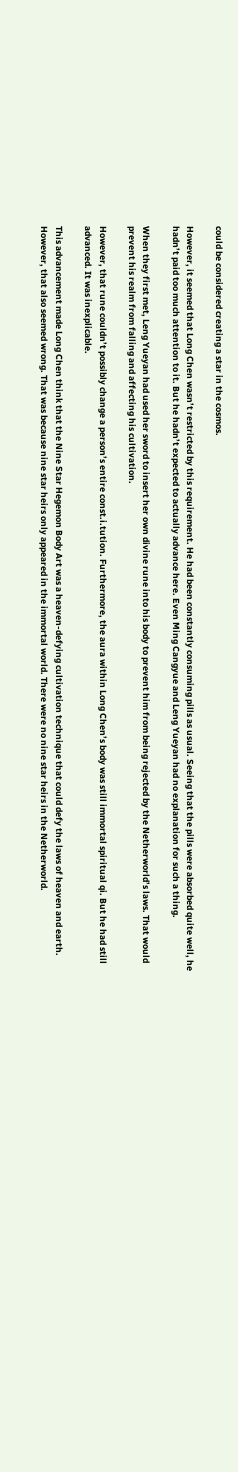could be considered creating a star in the cosmos.

However, it seemed that Long Chen wasn’t restricted by this requirement. He had been constantly consuming pills as usual. Seeing that the pills were absorbed quite well, he hadn’t paid too much attention to it. But he hadn’t expected to actually advance here. Even Ming Cangyue and Leng Yueyan had no explanation for such a thing.

When they first met, Leng Yueyan had used her sword to insert her own divine rune into his body to prevent him from being rejected by the Netherworld’s laws. That would prevent his realm from falling and affecting his cultivation.

However, that rune couldn’t possibly change a person’s entire const.i.tution. Furthermore, the aura within Long Chen’s body was still immortal spiritual qi. But he had still advanced. It was inexplicable.

This advancement made Long Chen think that the Nine Star Hegemon Body Art was a heaven-defying cultivation technique that could defy the laws of heaven and earth. However, that also seemed wrong. That was because nine star heirs only appeared in the immortal world. There were no nine star heirs in the Netherworld.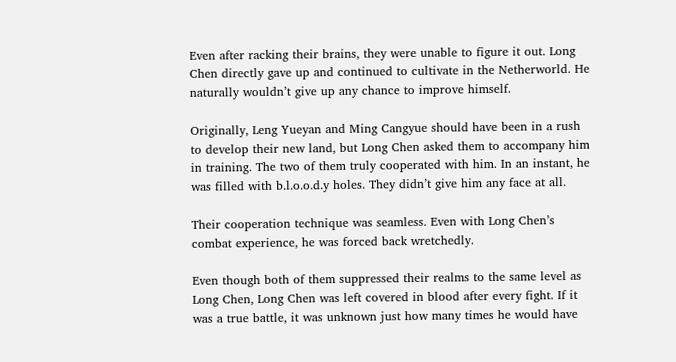Even after racking their brains, they were unable to figure it out. Long Chen directly gave up and continued to cultivate in the Netherworld. He naturally wouldn’t give up any chance to improve himself.

Originally, Leng Yueyan and Ming Cangyue should have been in a rush to develop their new land, but Long Chen asked them to accompany him in training. The two of them truly cooperated with him. In an instant, he was filled with b.l.o.o.d.y holes. They didn’t give him any face at all.

Their cooperation technique was seamless. Even with Long Chen’s combat experience, he was forced back wretchedly.

Even though both of them suppressed their realms to the same level as Long Chen, Long Chen was left covered in blood after every fight. If it was a true battle, it was unknown just how many times he would have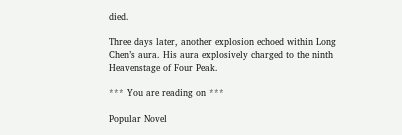died.

Three days later, another explosion echoed within Long Chen’s aura. His aura explosively charged to the ninth Heavenstage of Four Peak.

*** You are reading on ***

Popular Novel